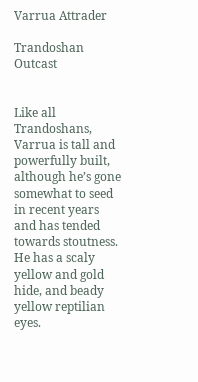Varrua Attrader

Trandoshan Outcast


Like all Trandoshans, Varrua is tall and powerfully built, although he’s gone somewhat to seed in recent years and has tended towards stoutness. He has a scaly yellow and gold hide, and beady yellow reptilian eyes.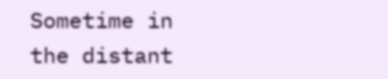Sometime in the distant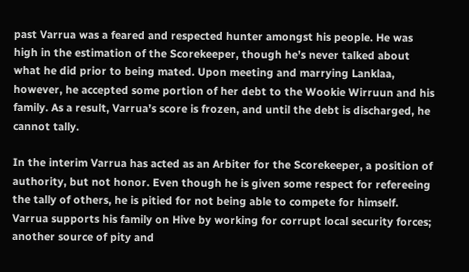past Varrua was a feared and respected hunter amongst his people. He was high in the estimation of the Scorekeeper, though he’s never talked about what he did prior to being mated. Upon meeting and marrying Lanklaa, however, he accepted some portion of her debt to the Wookie Wirruun and his family. As a result, Varrua’s score is frozen, and until the debt is discharged, he cannot tally.

In the interim Varrua has acted as an Arbiter for the Scorekeeper, a position of authority, but not honor. Even though he is given some respect for refereeing the tally of others, he is pitied for not being able to compete for himself. Varrua supports his family on Hive by working for corrupt local security forces; another source of pity and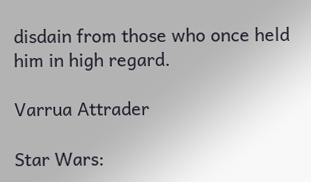disdain from those who once held him in high regard.

Varrua Attrader

Star Wars: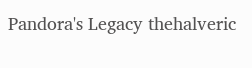Pandora's Legacy thehalveric